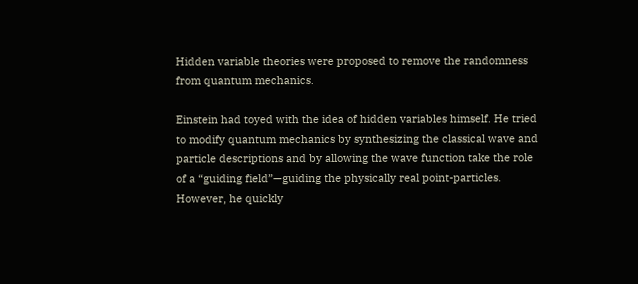Hidden variable theories were proposed to remove the randomness from quantum mechanics.

Einstein had toyed with the idea of hidden variables himself. He tried to modify quantum mechanics by synthesizing the classical wave and particle descriptions and by allowing the wave function take the role of a “guiding field”—guiding the physically real point-particles. However, he quickly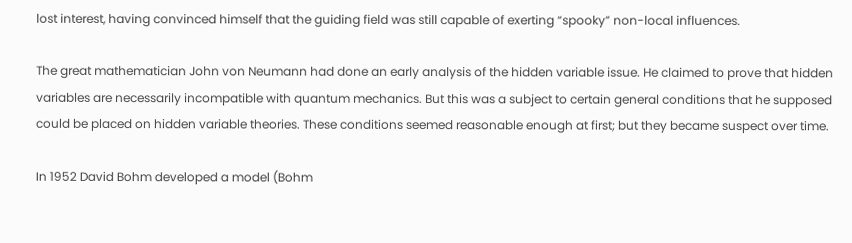lost interest, having convinced himself that the guiding field was still capable of exerting “spooky” non-local influences.

The great mathematician John von Neumann had done an early analysis of the hidden variable issue. He claimed to prove that hidden variables are necessarily incompatible with quantum mechanics. But this was a subject to certain general conditions that he supposed could be placed on hidden variable theories. These conditions seemed reasonable enough at first; but they became suspect over time.

In 1952 David Bohm developed a model (Bohm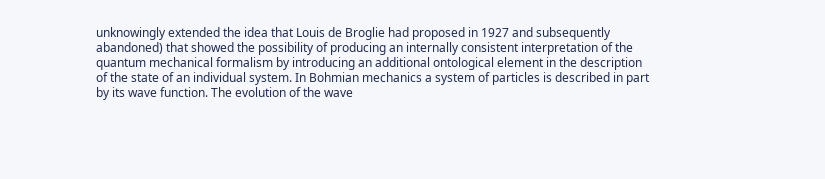unknowingly extended the idea that Louis de Broglie had proposed in 1927 and subsequently abandoned) that showed the possibility of producing an internally consistent interpretation of the quantum mechanical formalism by introducing an additional ontological element in the description of the state of an individual system. In Bohmian mechanics a system of particles is described in part by its wave function. The evolution of the wave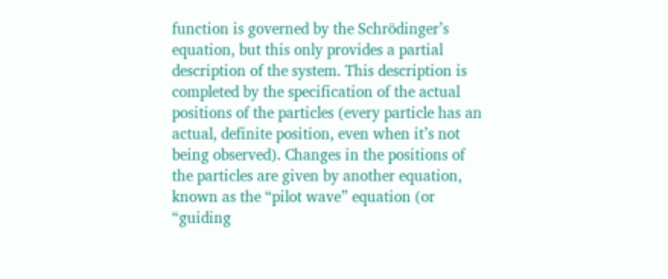function is governed by the Schrödinger’s equation, but this only provides a partial description of the system. This description is completed by the specification of the actual positions of the particles (every particle has an actual, definite position, even when it’s not being observed). Changes in the positions of the particles are given by another equation, known as the “pilot wave” equation (or “guiding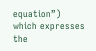equation”) which expresses the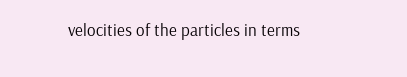velocities of the particles in terms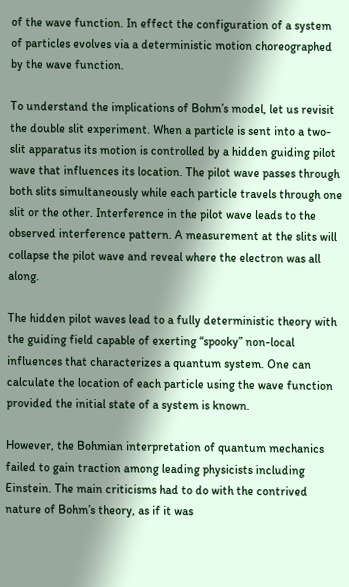of the wave function. In effect the configuration of a system of particles evolves via a deterministic motion choreographed by the wave function.

To understand the implications of Bohm’s model, let us revisit the double slit experiment. When a particle is sent into a two-slit apparatus its motion is controlled by a hidden guiding pilot wave that influences its location. The pilot wave passes through both slits simultaneously while each particle travels through one slit or the other. Interference in the pilot wave leads to the observed interference pattern. A measurement at the slits will collapse the pilot wave and reveal where the electron was all along.

The hidden pilot waves lead to a fully deterministic theory with the guiding field capable of exerting “spooky” non-local influences that characterizes a quantum system. One can calculate the location of each particle using the wave function provided the initial state of a system is known.

However, the Bohmian interpretation of quantum mechanics failed to gain traction among leading physicists including Einstein. The main criticisms had to do with the contrived nature of Bohm’s theory, as if it was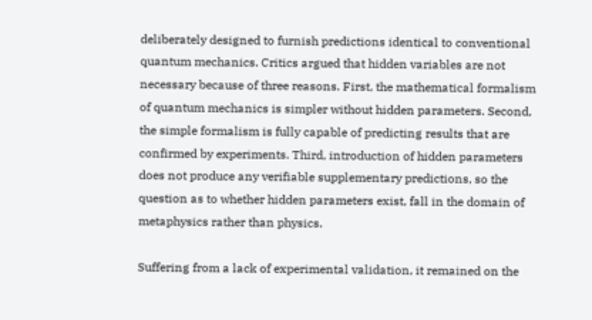deliberately designed to furnish predictions identical to conventional quantum mechanics. Critics argued that hidden variables are not necessary because of three reasons. First, the mathematical formalism of quantum mechanics is simpler without hidden parameters. Second, the simple formalism is fully capable of predicting results that are confirmed by experiments. Third, introduction of hidden parameters does not produce any verifiable supplementary predictions, so the question as to whether hidden parameters exist, fall in the domain of metaphysics rather than physics.

Suffering from a lack of experimental validation, it remained on the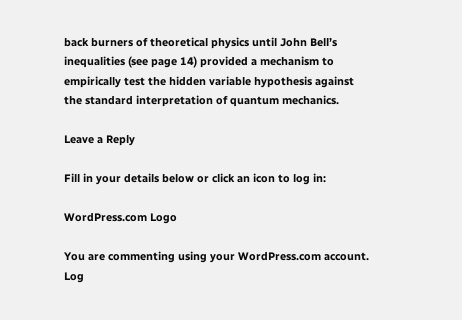back burners of theoretical physics until John Bell’s inequalities (see page 14) provided a mechanism to empirically test the hidden variable hypothesis against the standard interpretation of quantum mechanics.

Leave a Reply

Fill in your details below or click an icon to log in:

WordPress.com Logo

You are commenting using your WordPress.com account. Log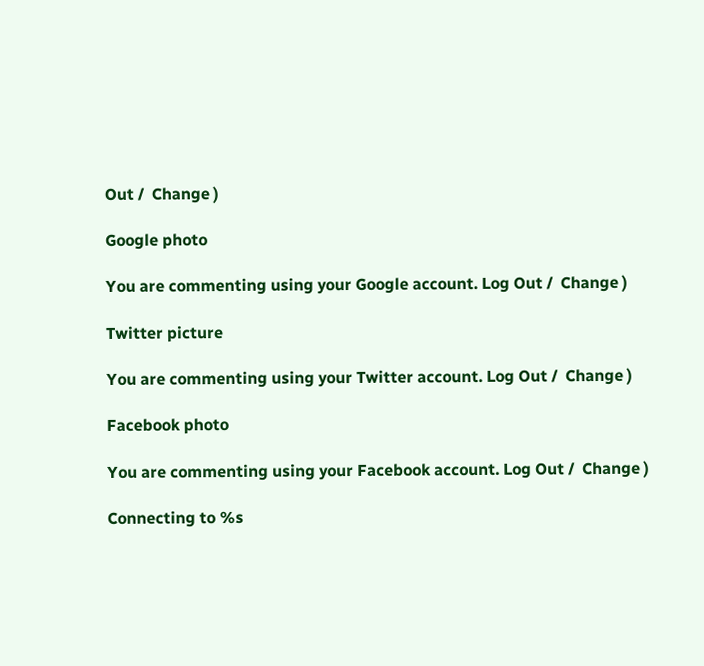Out /  Change )

Google photo

You are commenting using your Google account. Log Out /  Change )

Twitter picture

You are commenting using your Twitter account. Log Out /  Change )

Facebook photo

You are commenting using your Facebook account. Log Out /  Change )

Connecting to %s